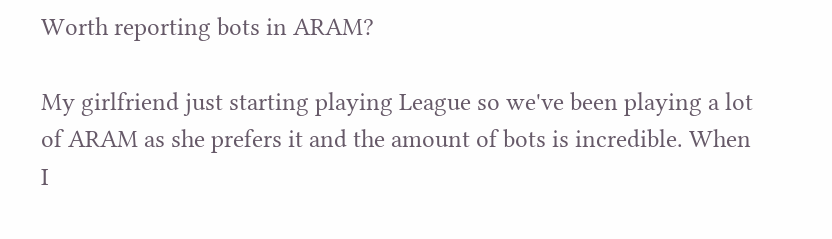Worth reporting bots in ARAM?

My girlfriend just starting playing League so we've been playing a lot of ARAM as she prefers it and the amount of bots is incredible. When I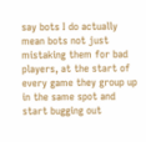say bots I do actually mean bots not just mistaking them for bad players, at the start of every game they group up in the same spot and start bugging out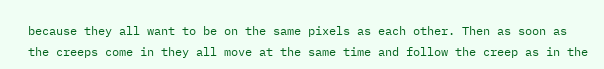because they all want to be on the same pixels as each other. Then as soon as the creeps come in they all move at the same time and follow the creep as in the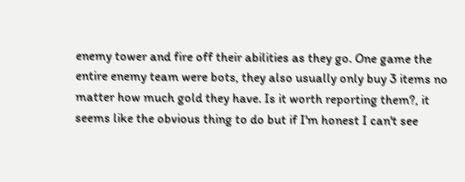enemy tower and fire off their abilities as they go. One game the entire enemy team were bots, they also usually only buy 3 items no matter how much gold they have. Is it worth reporting them?, it seems like the obvious thing to do but if I'm honest I can't see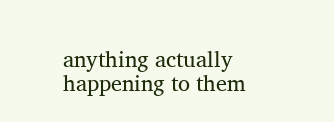anything actually happening to them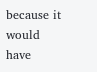because it would have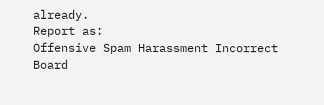already.
Report as:
Offensive Spam Harassment Incorrect Board